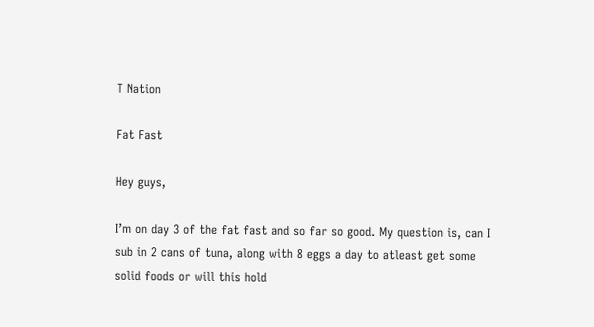T Nation

Fat Fast

Hey guys,

I’m on day 3 of the fat fast and so far so good. My question is, can I sub in 2 cans of tuna, along with 8 eggs a day to atleast get some solid foods or will this hold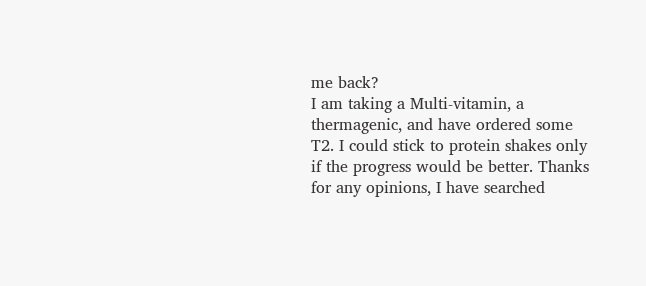me back?
I am taking a Multi-vitamin, a thermagenic, and have ordered some T2. I could stick to protein shakes only if the progress would be better. Thanks for any opinions, I have searched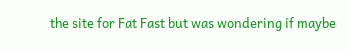the site for Fat Fast but was wondering if maybe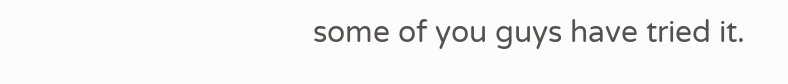some of you guys have tried it.